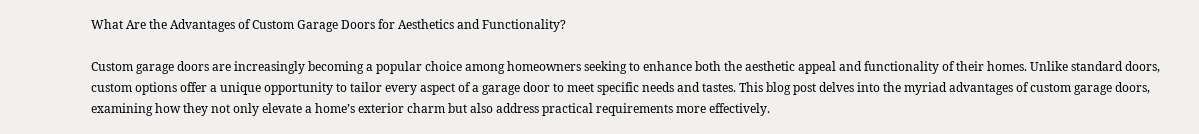What Are the Advantages of Custom Garage Doors for Aesthetics and Functionality?

Custom garage doors are increasingly becoming a popular choice among homeowners seeking to enhance both the aesthetic appeal and functionality of their homes. Unlike standard doors, custom options offer a unique opportunity to tailor every aspect of a garage door to meet specific needs and tastes. This blog post delves into the myriad advantages of custom garage doors, examining how they not only elevate a home’s exterior charm but also address practical requirements more effectively.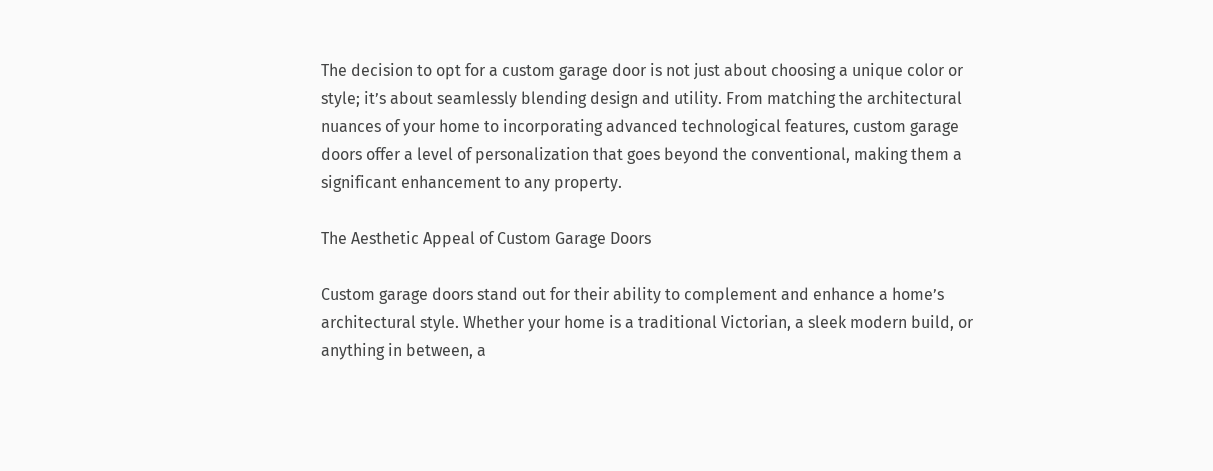The decision to opt for a custom garage door is not just about choosing a unique color or style; it’s about seamlessly blending design and utility. From matching the architectural nuances of your home to incorporating advanced technological features, custom garage doors offer a level of personalization that goes beyond the conventional, making them a significant enhancement to any property.

The Aesthetic Appeal of Custom Garage Doors

Custom garage doors stand out for their ability to complement and enhance a home’s architectural style. Whether your home is a traditional Victorian, a sleek modern build, or anything in between, a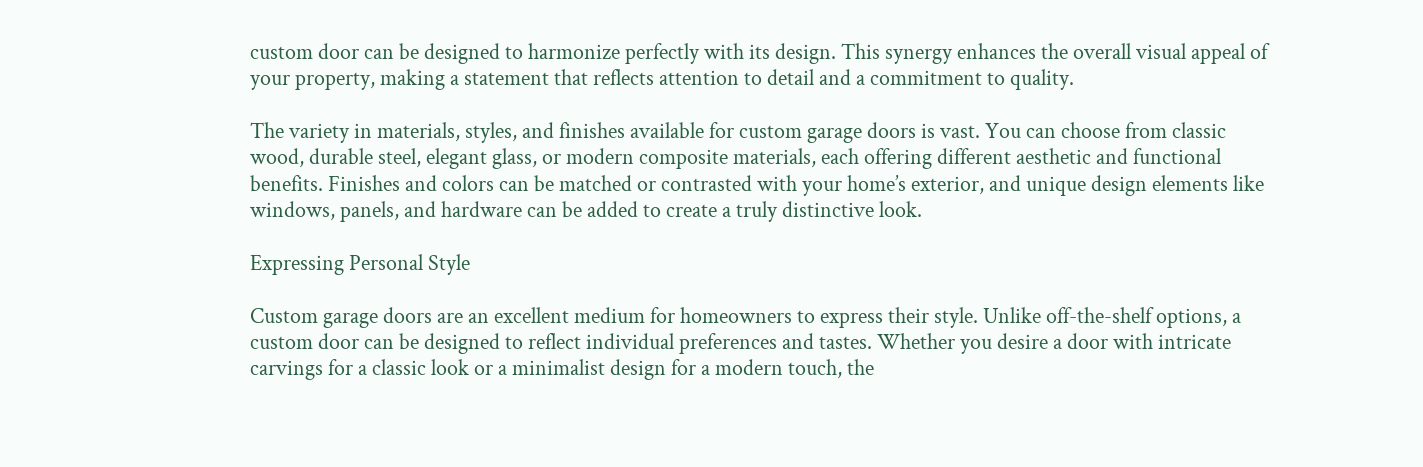custom door can be designed to harmonize perfectly with its design. This synergy enhances the overall visual appeal of your property, making a statement that reflects attention to detail and a commitment to quality.

The variety in materials, styles, and finishes available for custom garage doors is vast. You can choose from classic wood, durable steel, elegant glass, or modern composite materials, each offering different aesthetic and functional benefits. Finishes and colors can be matched or contrasted with your home’s exterior, and unique design elements like windows, panels, and hardware can be added to create a truly distinctive look.

Expressing Personal Style

Custom garage doors are an excellent medium for homeowners to express their style. Unlike off-the-shelf options, a custom door can be designed to reflect individual preferences and tastes. Whether you desire a door with intricate carvings for a classic look or a minimalist design for a modern touch, the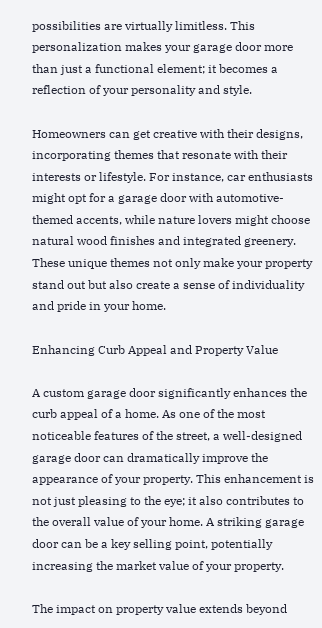possibilities are virtually limitless. This personalization makes your garage door more than just a functional element; it becomes a reflection of your personality and style.

Homeowners can get creative with their designs, incorporating themes that resonate with their interests or lifestyle. For instance, car enthusiasts might opt for a garage door with automotive-themed accents, while nature lovers might choose natural wood finishes and integrated greenery. These unique themes not only make your property stand out but also create a sense of individuality and pride in your home.

Enhancing Curb Appeal and Property Value

A custom garage door significantly enhances the curb appeal of a home. As one of the most noticeable features of the street, a well-designed garage door can dramatically improve the appearance of your property. This enhancement is not just pleasing to the eye; it also contributes to the overall value of your home. A striking garage door can be a key selling point, potentially increasing the market value of your property.

The impact on property value extends beyond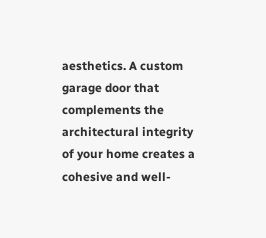aesthetics. A custom garage door that complements the architectural integrity of your home creates a cohesive and well-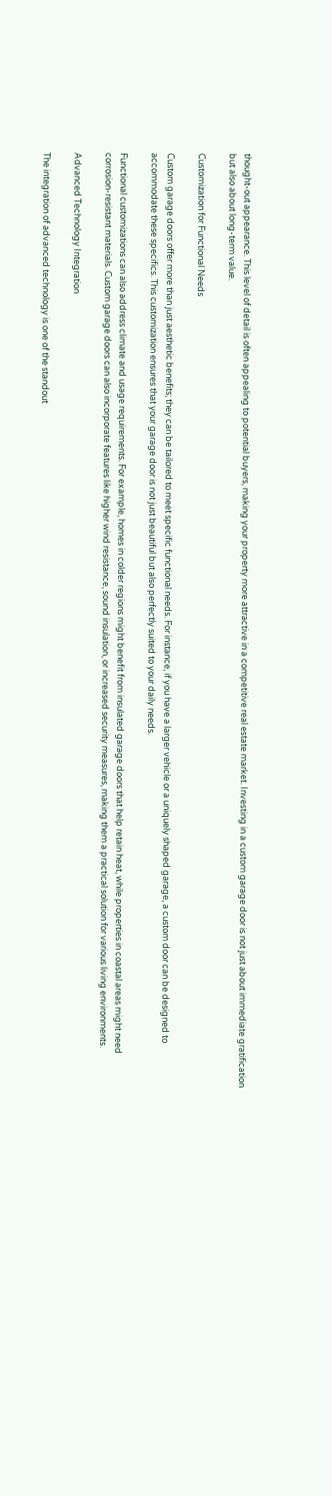thought-out appearance. This level of detail is often appealing to potential buyers, making your property more attractive in a competitive real estate market. Investing in a custom garage door is not just about immediate gratification but also about long-term value.

Customization for Functional Needs

Custom garage doors offer more than just aesthetic benefits; they can be tailored to meet specific functional needs. For instance, if you have a larger vehicle or a uniquely shaped garage, a custom door can be designed to accommodate these specifics. This customization ensures that your garage door is not just beautiful but also perfectly suited to your daily needs.

Functional customizations can also address climate and usage requirements. For example, homes in colder regions might benefit from insulated garage doors that help retain heat, while properties in coastal areas might need corrosion-resistant materials. Custom garage doors can also incorporate features like higher wind resistance, sound insulation, or increased security measures, making them a practical solution for various living environments.

Advanced Technology Integration

The integration of advanced technology is one of the standout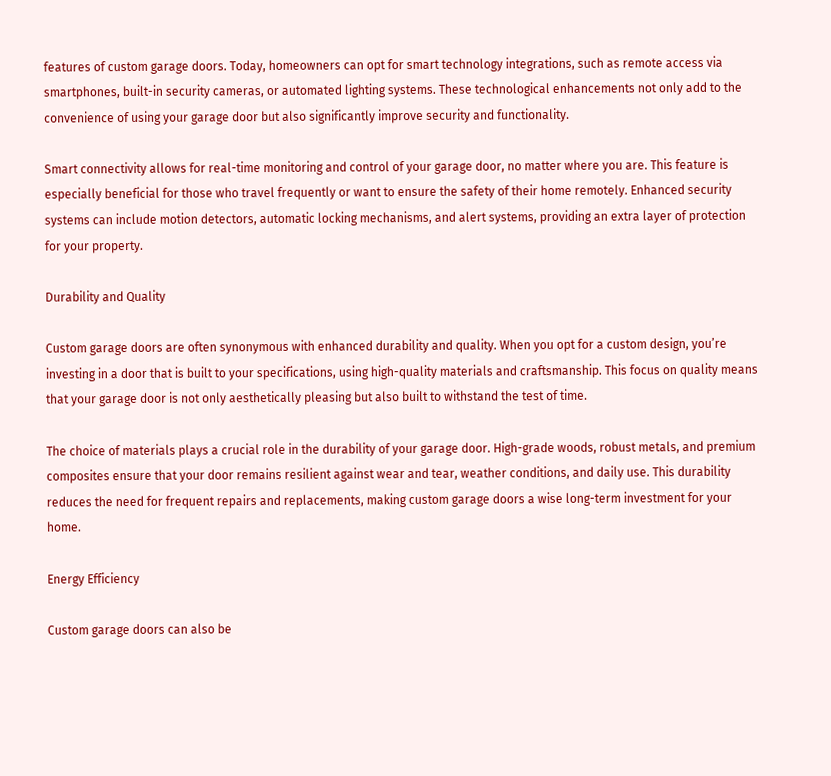features of custom garage doors. Today, homeowners can opt for smart technology integrations, such as remote access via smartphones, built-in security cameras, or automated lighting systems. These technological enhancements not only add to the convenience of using your garage door but also significantly improve security and functionality.

Smart connectivity allows for real-time monitoring and control of your garage door, no matter where you are. This feature is especially beneficial for those who travel frequently or want to ensure the safety of their home remotely. Enhanced security systems can include motion detectors, automatic locking mechanisms, and alert systems, providing an extra layer of protection for your property.

Durability and Quality

Custom garage doors are often synonymous with enhanced durability and quality. When you opt for a custom design, you’re investing in a door that is built to your specifications, using high-quality materials and craftsmanship. This focus on quality means that your garage door is not only aesthetically pleasing but also built to withstand the test of time.

The choice of materials plays a crucial role in the durability of your garage door. High-grade woods, robust metals, and premium composites ensure that your door remains resilient against wear and tear, weather conditions, and daily use. This durability reduces the need for frequent repairs and replacements, making custom garage doors a wise long-term investment for your home.

Energy Efficiency

Custom garage doors can also be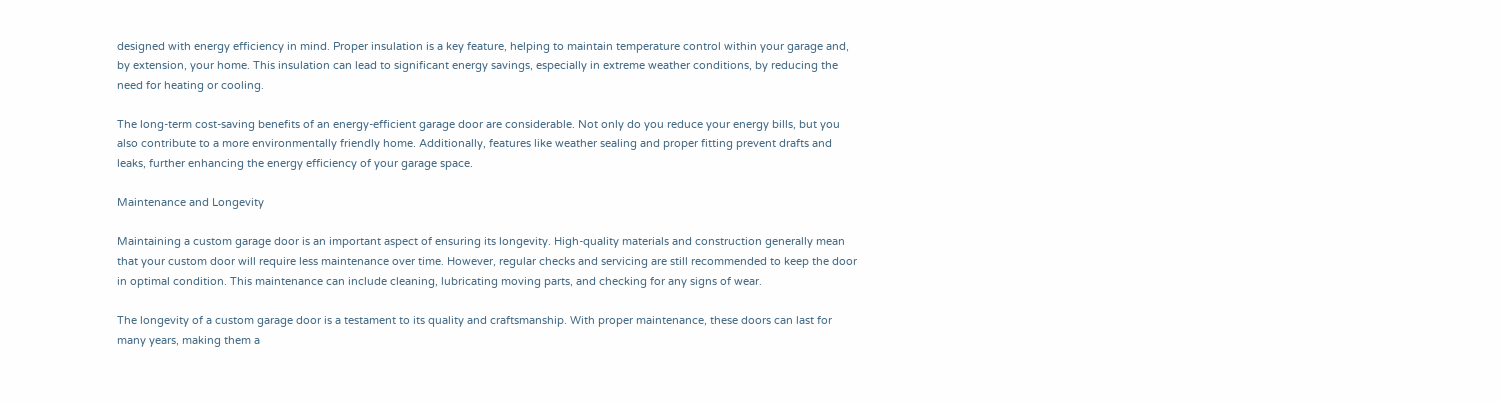designed with energy efficiency in mind. Proper insulation is a key feature, helping to maintain temperature control within your garage and, by extension, your home. This insulation can lead to significant energy savings, especially in extreme weather conditions, by reducing the need for heating or cooling.

The long-term cost-saving benefits of an energy-efficient garage door are considerable. Not only do you reduce your energy bills, but you also contribute to a more environmentally friendly home. Additionally, features like weather sealing and proper fitting prevent drafts and leaks, further enhancing the energy efficiency of your garage space.

Maintenance and Longevity

Maintaining a custom garage door is an important aspect of ensuring its longevity. High-quality materials and construction generally mean that your custom door will require less maintenance over time. However, regular checks and servicing are still recommended to keep the door in optimal condition. This maintenance can include cleaning, lubricating moving parts, and checking for any signs of wear.

The longevity of a custom garage door is a testament to its quality and craftsmanship. With proper maintenance, these doors can last for many years, making them a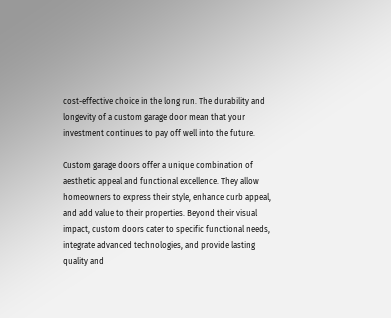cost-effective choice in the long run. The durability and longevity of a custom garage door mean that your investment continues to pay off well into the future.

Custom garage doors offer a unique combination of aesthetic appeal and functional excellence. They allow homeowners to express their style, enhance curb appeal, and add value to their properties. Beyond their visual impact, custom doors cater to specific functional needs, integrate advanced technologies, and provide lasting quality and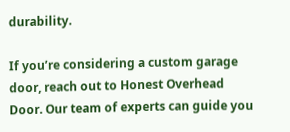durability.

If you’re considering a custom garage door, reach out to Honest Overhead Door. Our team of experts can guide you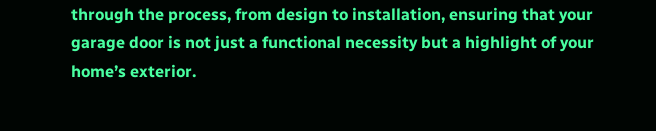through the process, from design to installation, ensuring that your garage door is not just a functional necessity but a highlight of your home’s exterior.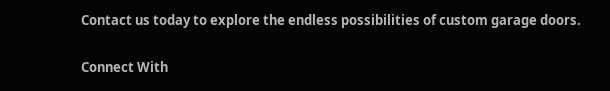Contact us today to explore the endless possibilities of custom garage doors.

Connect With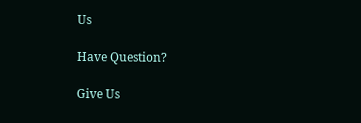Us

Have Question?

Give Us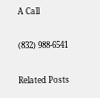A Call

(832) 988-6541

Related Posts